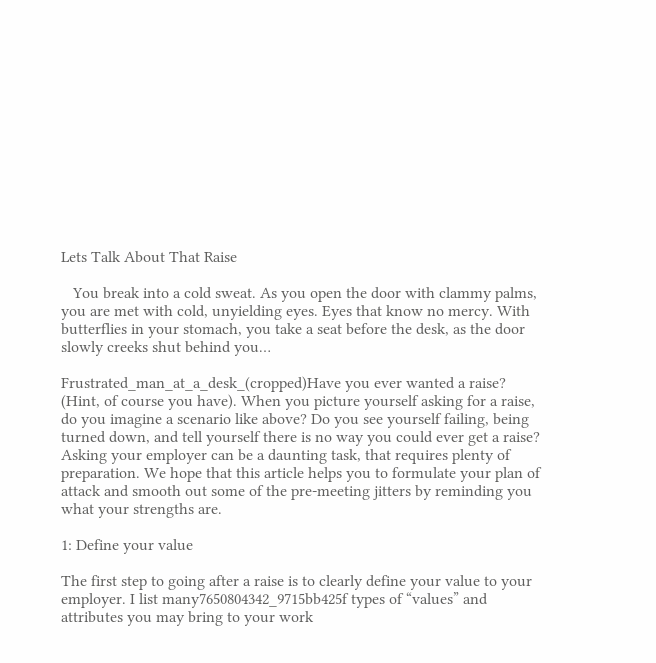Lets Talk About That Raise

   You break into a cold sweat. As you open the door with clammy palms, you are met with cold, unyielding eyes. Eyes that know no mercy. With butterflies in your stomach, you take a seat before the desk, as the door slowly creeks shut behind you…

Frustrated_man_at_a_desk_(cropped)Have you ever wanted a raise? (Hint, of course you have). When you picture yourself asking for a raise, do you imagine a scenario like above? Do you see yourself failing, being turned down, and tell yourself there is no way you could ever get a raise? Asking your employer can be a daunting task, that requires plenty of preparation. We hope that this article helps you to formulate your plan of attack and smooth out some of the pre-meeting jitters by reminding you what your strengths are.

1: Define your value

The first step to going after a raise is to clearly define your value to your employer. I list many7650804342_9715bb425f types of “values” and attributes you may bring to your work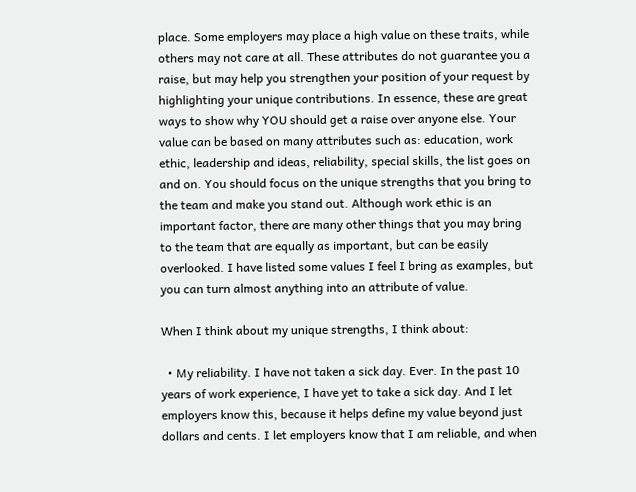place. Some employers may place a high value on these traits, while others may not care at all. These attributes do not guarantee you a raise, but may help you strengthen your position of your request by highlighting your unique contributions. In essence, these are great ways to show why YOU should get a raise over anyone else. Your value can be based on many attributes such as: education, work ethic, leadership and ideas, reliability, special skills, the list goes on and on. You should focus on the unique strengths that you bring to the team and make you stand out. Although work ethic is an important factor, there are many other things that you may bring to the team that are equally as important, but can be easily overlooked. I have listed some values I feel I bring as examples, but you can turn almost anything into an attribute of value.

When I think about my unique strengths, I think about:

  • My reliability. I have not taken a sick day. Ever. In the past 10 years of work experience, I have yet to take a sick day. And I let employers know this, because it helps define my value beyond just dollars and cents. I let employers know that I am reliable, and when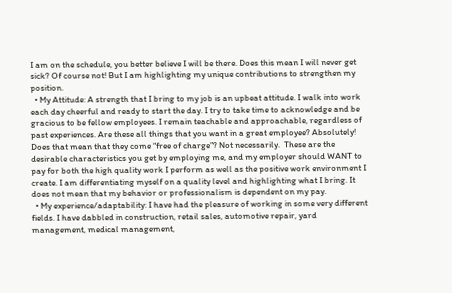I am on the schedule, you better believe I will be there. Does this mean I will never get sick? Of course not! But I am highlighting my unique contributions to strengthen my position.
  • My Attitude: A strength that I bring to my job is an upbeat attitude. I walk into work each day cheerful and ready to start the day. I try to take time to acknowledge and be gracious to be fellow employees. I remain teachable and approachable, regardless of past experiences. Are these all things that you want in a great employee? Absolutely! Does that mean that they come “free of charge”? Not necessarily.  These are the desirable characteristics you get by employing me, and my employer should WANT to pay for both the high quality work I perform as well as the positive work environment I create. I am differentiating myself on a quality level and highlighting what I bring. It does not mean that my behavior or professionalism is dependent on my pay.
  • My experience/adaptability: I have had the pleasure of working in some very different fields. I have dabbled in construction, retail sales, automotive repair, yard management, medical management,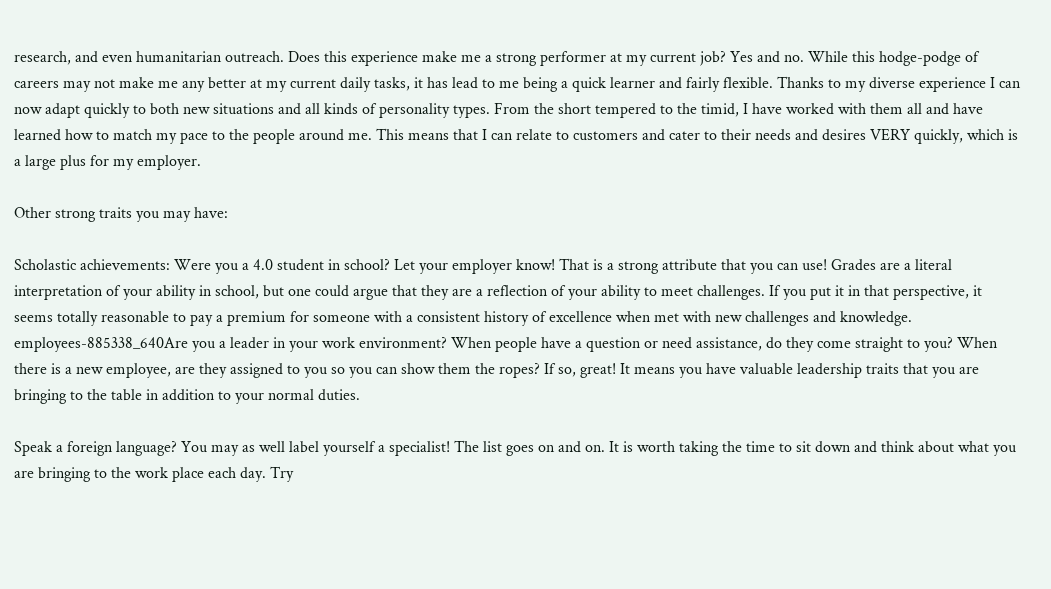research, and even humanitarian outreach. Does this experience make me a strong performer at my current job? Yes and no. While this hodge-podge of careers may not make me any better at my current daily tasks, it has lead to me being a quick learner and fairly flexible. Thanks to my diverse experience I can now adapt quickly to both new situations and all kinds of personality types. From the short tempered to the timid, I have worked with them all and have learned how to match my pace to the people around me. This means that I can relate to customers and cater to their needs and desires VERY quickly, which is a large plus for my employer.

Other strong traits you may have:

Scholastic achievements: Were you a 4.0 student in school? Let your employer know! That is a strong attribute that you can use! Grades are a literal interpretation of your ability in school, but one could argue that they are a reflection of your ability to meet challenges. If you put it in that perspective, it seems totally reasonable to pay a premium for someone with a consistent history of excellence when met with new challenges and knowledge.
employees-885338_640Are you a leader in your work environment? When people have a question or need assistance, do they come straight to you? When there is a new employee, are they assigned to you so you can show them the ropes? If so, great! It means you have valuable leadership traits that you are bringing to the table in addition to your normal duties.

Speak a foreign language? You may as well label yourself a specialist! The list goes on and on. It is worth taking the time to sit down and think about what you are bringing to the work place each day. Try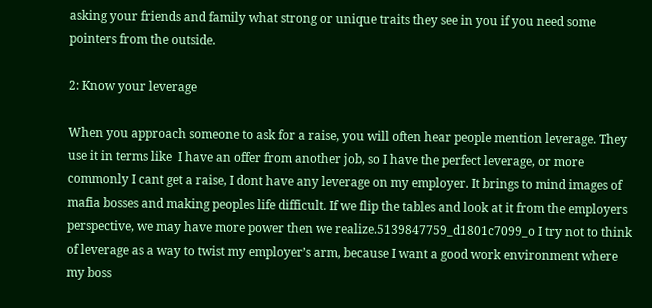asking your friends and family what strong or unique traits they see in you if you need some pointers from the outside.

2: Know your leverage

When you approach someone to ask for a raise, you will often hear people mention leverage. They use it in terms like  I have an offer from another job, so I have the perfect leverage, or more commonly I cant get a raise, I dont have any leverage on my employer. It brings to mind images of mafia bosses and making peoples life difficult. If we flip the tables and look at it from the employers perspective, we may have more power then we realize.5139847759_d1801c7099_o I try not to think of leverage as a way to twist my employer’s arm, because I want a good work environment where my boss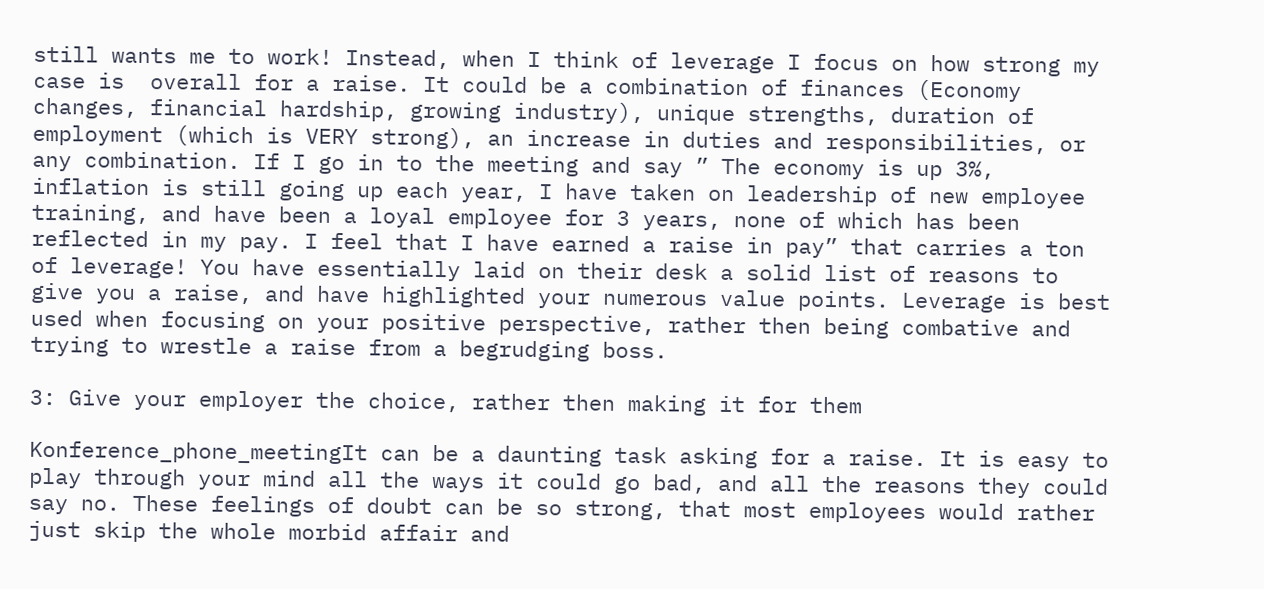still wants me to work! Instead, when I think of leverage I focus on how strong my case is  overall for a raise. It could be a combination of finances (Economy changes, financial hardship, growing industry), unique strengths, duration of employment (which is VERY strong), an increase in duties and responsibilities, or any combination. If I go in to the meeting and say ” The economy is up 3%, inflation is still going up each year, I have taken on leadership of new employee training, and have been a loyal employee for 3 years, none of which has been reflected in my pay. I feel that I have earned a raise in pay” that carries a ton of leverage! You have essentially laid on their desk a solid list of reasons to give you a raise, and have highlighted your numerous value points. Leverage is best used when focusing on your positive perspective, rather then being combative and trying to wrestle a raise from a begrudging boss.

3: Give your employer the choice, rather then making it for them

Konference_phone_meetingIt can be a daunting task asking for a raise. It is easy to play through your mind all the ways it could go bad, and all the reasons they could say no. These feelings of doubt can be so strong, that most employees would rather just skip the whole morbid affair and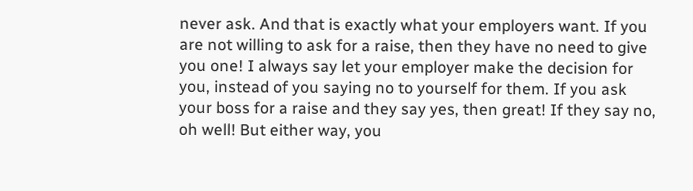never ask. And that is exactly what your employers want. If you are not willing to ask for a raise, then they have no need to give you one! I always say let your employer make the decision for you, instead of you saying no to yourself for them. If you ask your boss for a raise and they say yes, then great! If they say no, oh well! But either way, you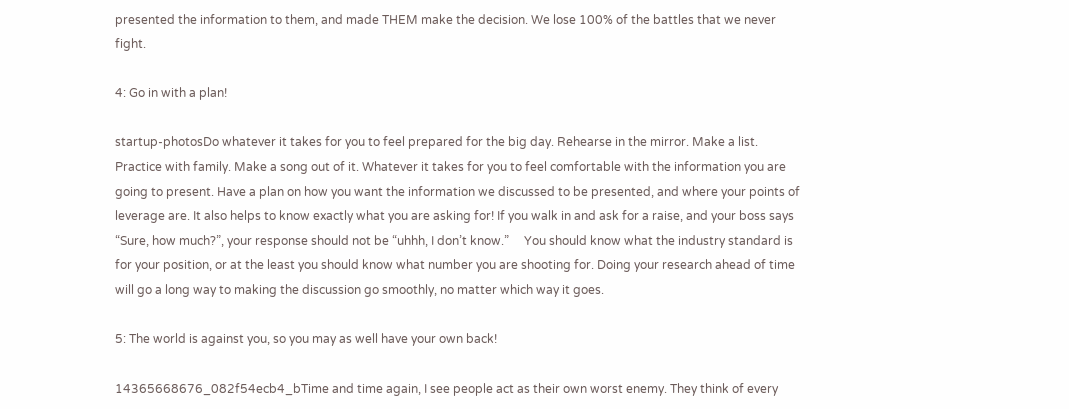presented the information to them, and made THEM make the decision. We lose 100% of the battles that we never fight.

4: Go in with a plan!

startup-photosDo whatever it takes for you to feel prepared for the big day. Rehearse in the mirror. Make a list. Practice with family. Make a song out of it. Whatever it takes for you to feel comfortable with the information you are going to present. Have a plan on how you want the information we discussed to be presented, and where your points of leverage are. It also helps to know exactly what you are asking for! If you walk in and ask for a raise, and your boss says “Sure, how much?”, your response should not be “uhhh, I don’t know.”     You should know what the industry standard is for your position, or at the least you should know what number you are shooting for. Doing your research ahead of time will go a long way to making the discussion go smoothly, no matter which way it goes.

5: The world is against you, so you may as well have your own back!

14365668676_082f54ecb4_bTime and time again, I see people act as their own worst enemy. They think of every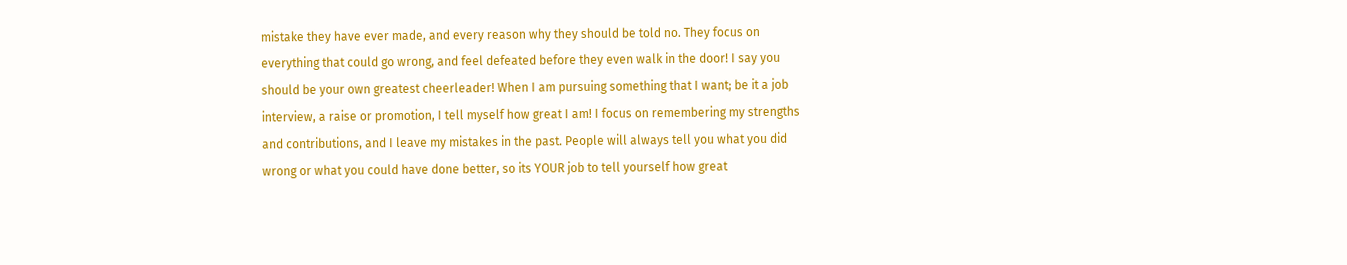mistake they have ever made, and every reason why they should be told no. They focus on everything that could go wrong, and feel defeated before they even walk in the door! I say you should be your own greatest cheerleader! When I am pursuing something that I want; be it a job interview, a raise or promotion, I tell myself how great I am! I focus on remembering my strengths and contributions, and I leave my mistakes in the past. People will always tell you what you did wrong or what you could have done better, so its YOUR job to tell yourself how great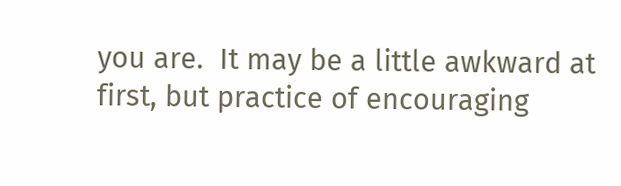you are.  It may be a little awkward at first, but practice of encouraging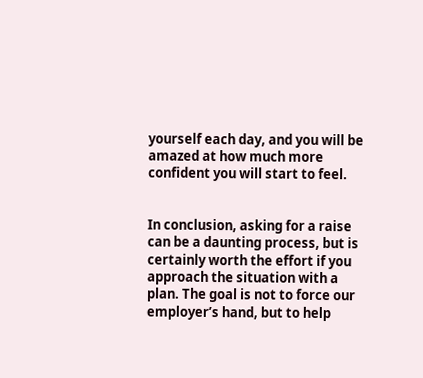yourself each day, and you will be amazed at how much more confident you will start to feel.


In conclusion, asking for a raise can be a daunting process, but is certainly worth the effort if you approach the situation with a plan. The goal is not to force our employer’s hand, but to help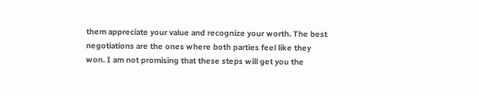them appreciate your value and recognize your worth. The best negotiations are the ones where both parties feel like they won. I am not promising that these steps will get you the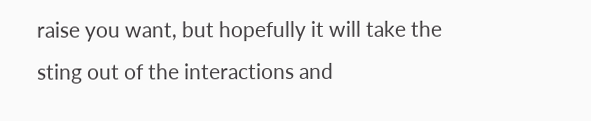raise you want, but hopefully it will take the sting out of the interactions and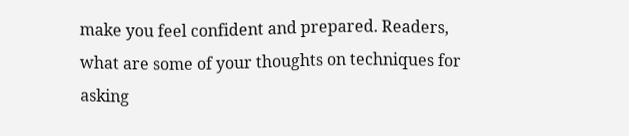make you feel confident and prepared. Readers, what are some of your thoughts on techniques for asking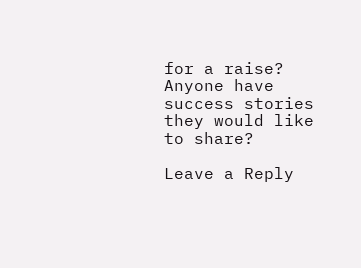for a raise? Anyone have success stories they would like to share?

Leave a Reply